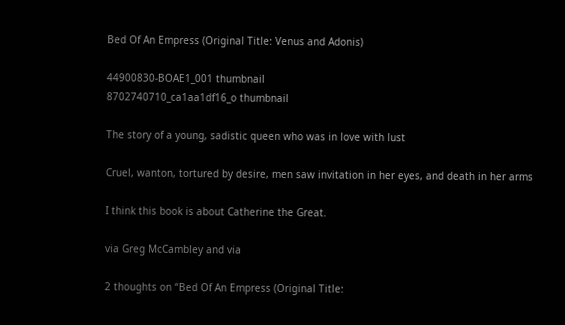Bed Of An Empress (Original Title: Venus and Adonis)

44900830-BOAE1_001 thumbnail
8702740710_ca1aa1df16_o thumbnail

The story of a young, sadistic queen who was in love with lust

Cruel, wanton, tortured by desire, men saw invitation in her eyes, and death in her arms

I think this book is about Catherine the Great.

via Greg McCambley and via

2 thoughts on “Bed Of An Empress (Original Title: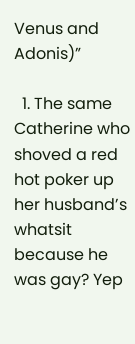Venus and Adonis)”

  1. The same Catherine who shoved a red hot poker up her husband’s whatsit because he was gay? Yep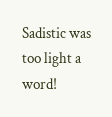Sadistic was too light a word!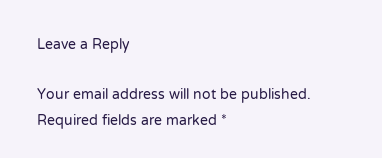Leave a Reply

Your email address will not be published. Required fields are marked *